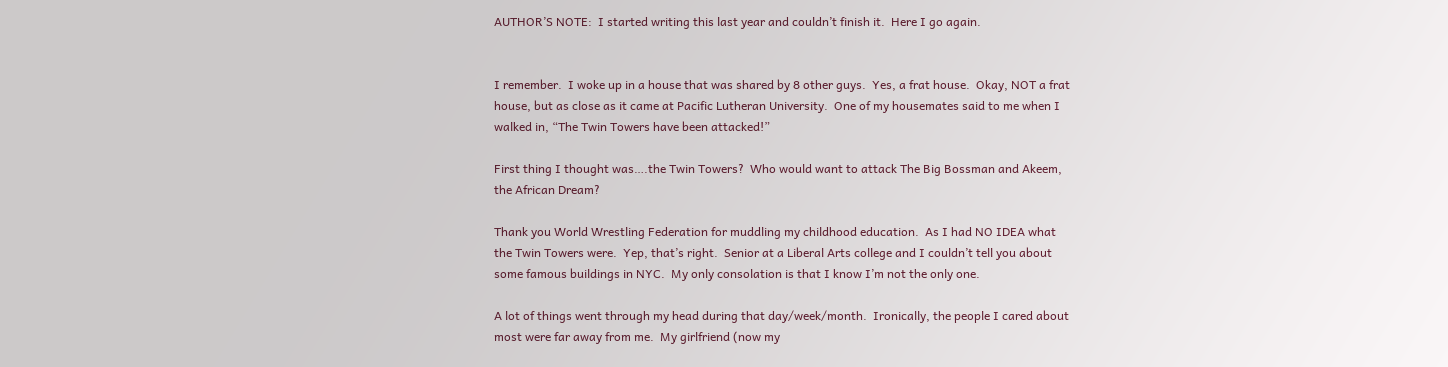AUTHOR’S NOTE:  I started writing this last year and couldn’t finish it.  Here I go again.


I remember.  I woke up in a house that was shared by 8 other guys.  Yes, a frat house.  Okay, NOT a frat house, but as close as it came at Pacific Lutheran University.  One of my housemates said to me when I walked in, “The Twin Towers have been attacked!”

First thing I thought was….the Twin Towers?  Who would want to attack The Big Bossman and Akeem, the African Dream?

Thank you World Wrestling Federation for muddling my childhood education.  As I had NO IDEA what the Twin Towers were.  Yep, that’s right.  Senior at a Liberal Arts college and I couldn’t tell you about some famous buildings in NYC.  My only consolation is that I know I’m not the only one.

A lot of things went through my head during that day/week/month.  Ironically, the people I cared about most were far away from me.  My girlfriend (now my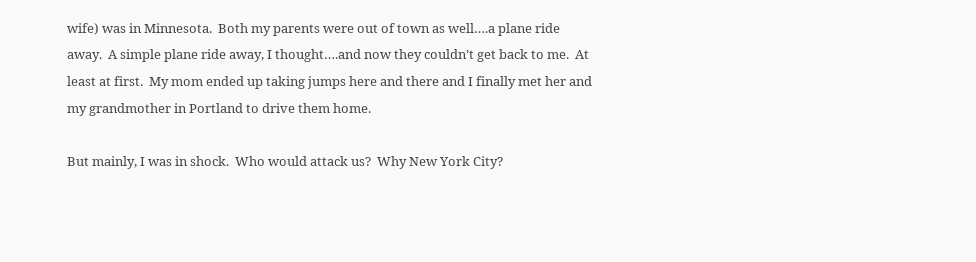wife) was in Minnesota.  Both my parents were out of town as well….a plane ride away.  A simple plane ride away, I thought….and now they couldn’t get back to me.  At least at first.  My mom ended up taking jumps here and there and I finally met her and my grandmother in Portland to drive them home.

But mainly, I was in shock.  Who would attack us?  Why New York City?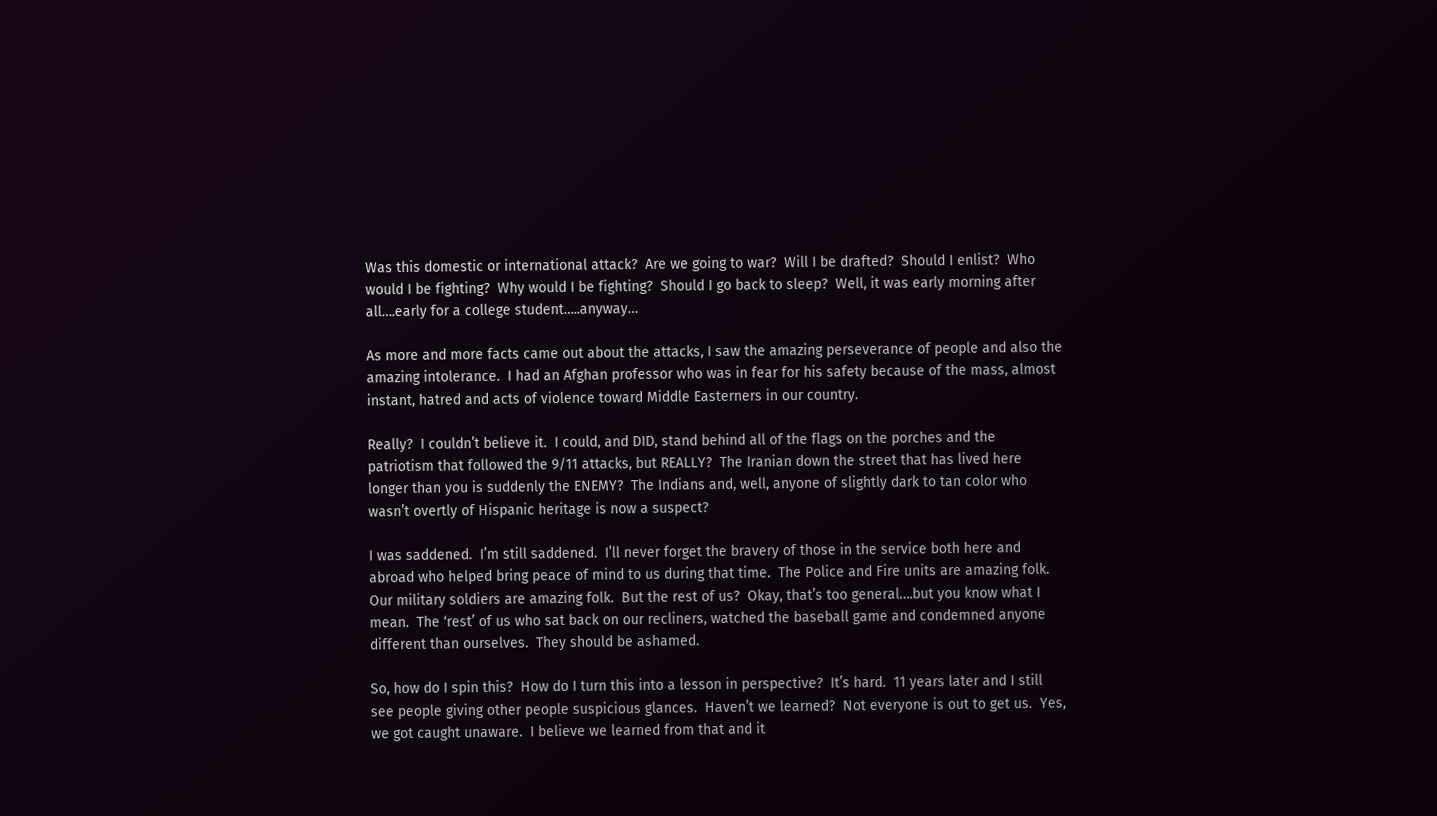Was this domestic or international attack?  Are we going to war?  Will I be drafted?  Should I enlist?  Who would I be fighting?  Why would I be fighting?  Should I go back to sleep?  Well, it was early morning after all….early for a college student…..anyway…

As more and more facts came out about the attacks, I saw the amazing perseverance of people and also the amazing intolerance.  I had an Afghan professor who was in fear for his safety because of the mass, almost instant, hatred and acts of violence toward Middle Easterners in our country.

Really?  I couldn’t believe it.  I could, and DID, stand behind all of the flags on the porches and the patriotism that followed the 9/11 attacks, but REALLY?  The Iranian down the street that has lived here longer than you is suddenly the ENEMY?  The Indians and, well, anyone of slightly dark to tan color who wasn’t overtly of Hispanic heritage is now a suspect?

I was saddened.  I’m still saddened.  I’ll never forget the bravery of those in the service both here and abroad who helped bring peace of mind to us during that time.  The Police and Fire units are amazing folk.  Our military soldiers are amazing folk.  But the rest of us?  Okay, that’s too general….but you know what I mean.  The ‘rest’ of us who sat back on our recliners, watched the baseball game and condemned anyone different than ourselves.  They should be ashamed.

So, how do I spin this?  How do I turn this into a lesson in perspective?  It’s hard.  11 years later and I still see people giving other people suspicious glances.  Haven’t we learned?  Not everyone is out to get us.  Yes, we got caught unaware.  I believe we learned from that and it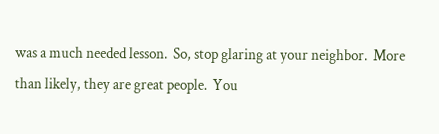was a much needed lesson.  So, stop glaring at your neighbor.  More than likely, they are great people.  You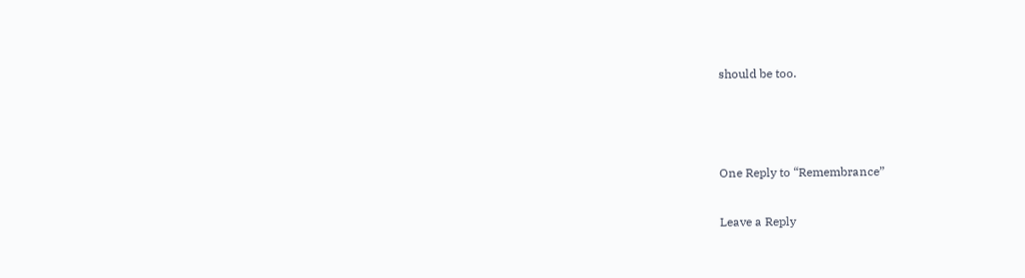should be too.



One Reply to “Remembrance”

Leave a Reply